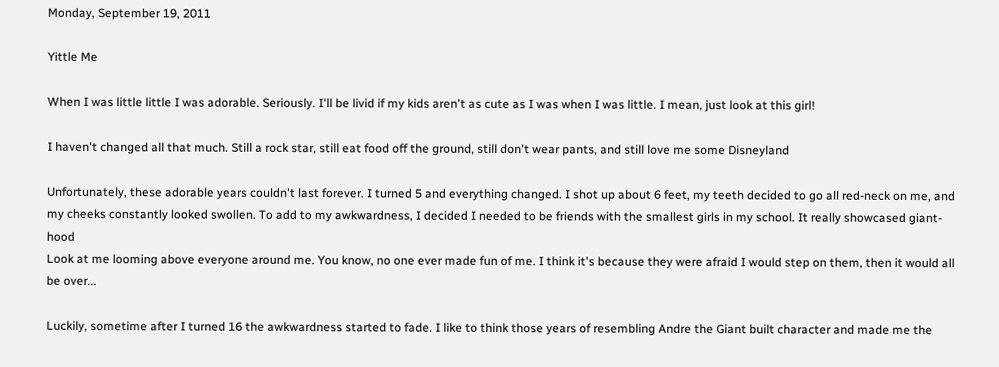Monday, September 19, 2011

Yittle Me

When I was little little I was adorable. Seriously. I'll be livid if my kids aren't as cute as I was when I was little. I mean, just look at this girl!

I haven't changed all that much. Still a rock star, still eat food off the ground, still don't wear pants, and still love me some Disneyland

Unfortunately, these adorable years couldn't last forever. I turned 5 and everything changed. I shot up about 6 feet, my teeth decided to go all red-neck on me, and my cheeks constantly looked swollen. To add to my awkwardness, I decided I needed to be friends with the smallest girls in my school. It really showcased giant-hood
Look at me looming above everyone around me. You know, no one ever made fun of me. I think it's because they were afraid I would step on them, then it would all be over...

Luckily, sometime after I turned 16 the awkwardness started to fade. I like to think those years of resembling Andre the Giant built character and made me the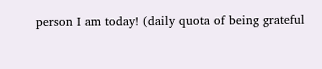person I am today! (daily quota of being grateful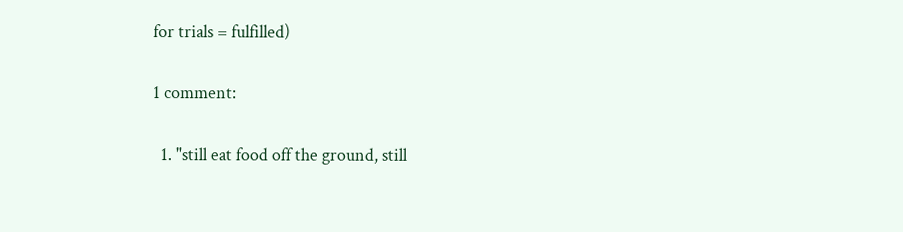for trials = fulfilled)

1 comment:

  1. "still eat food off the ground, still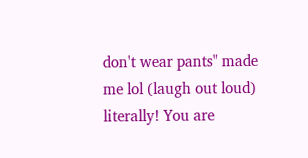don't wear pants" made me lol (laugh out loud) literally! You are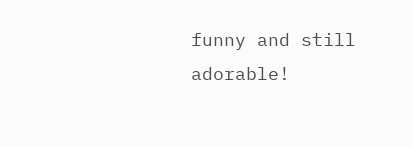funny and still adorable!